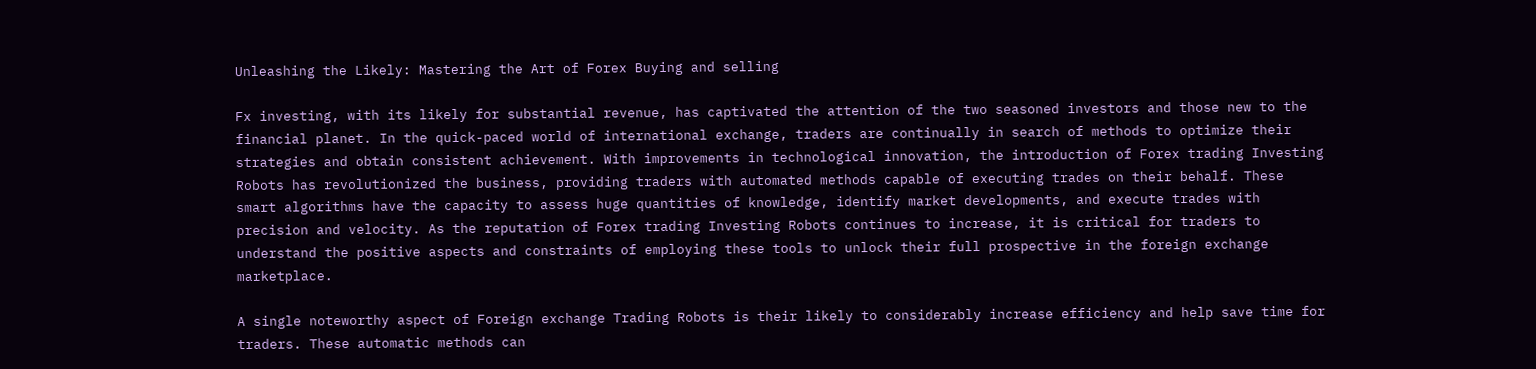Unleashing the Likely: Mastering the Art of Forex Buying and selling

Fx investing, with its likely for substantial revenue, has captivated the attention of the two seasoned investors and those new to the financial planet. In the quick-paced world of international exchange, traders are continually in search of methods to optimize their strategies and obtain consistent achievement. With improvements in technological innovation, the introduction of Forex trading Investing Robots has revolutionized the business, providing traders with automated methods capable of executing trades on their behalf. These smart algorithms have the capacity to assess huge quantities of knowledge, identify market developments, and execute trades with precision and velocity. As the reputation of Forex trading Investing Robots continues to increase, it is critical for traders to understand the positive aspects and constraints of employing these tools to unlock their full prospective in the foreign exchange marketplace.

A single noteworthy aspect of Foreign exchange Trading Robots is their likely to considerably increase efficiency and help save time for traders. These automatic methods can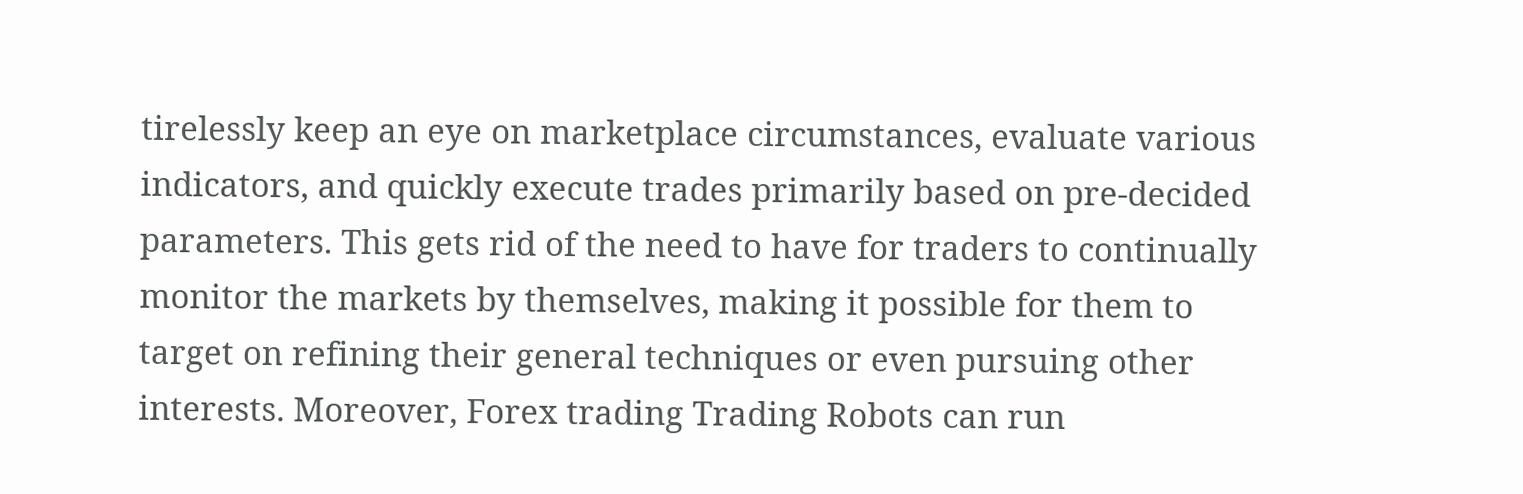tirelessly keep an eye on marketplace circumstances, evaluate various indicators, and quickly execute trades primarily based on pre-decided parameters. This gets rid of the need to have for traders to continually monitor the markets by themselves, making it possible for them to target on refining their general techniques or even pursuing other interests. Moreover, Forex trading Trading Robots can run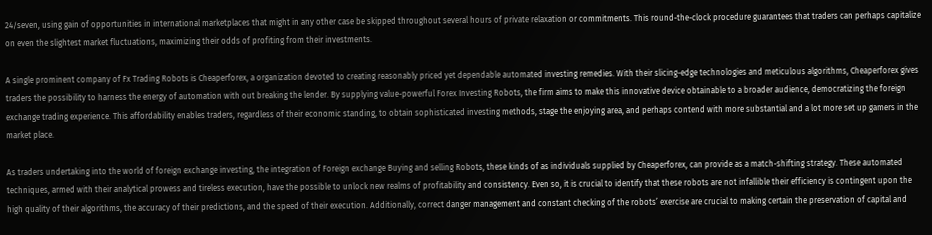24/seven, using gain of opportunities in international marketplaces that might in any other case be skipped throughout several hours of private relaxation or commitments. This round-the-clock procedure guarantees that traders can perhaps capitalize on even the slightest market fluctuations, maximizing their odds of profiting from their investments.

A single prominent company of Fx Trading Robots is Cheaperforex, a organization devoted to creating reasonably priced yet dependable automated investing remedies. With their slicing-edge technologies and meticulous algorithms, Cheaperforex gives traders the possibility to harness the energy of automation with out breaking the lender. By supplying value-powerful Forex Investing Robots, the firm aims to make this innovative device obtainable to a broader audience, democratizing the foreign exchange trading experience. This affordability enables traders, regardless of their economic standing, to obtain sophisticated investing methods, stage the enjoying area, and perhaps contend with more substantial and a lot more set up gamers in the market place.

As traders undertaking into the world of foreign exchange investing, the integration of Foreign exchange Buying and selling Robots, these kinds of as individuals supplied by Cheaperforex, can provide as a match-shifting strategy. These automated techniques, armed with their analytical prowess and tireless execution, have the possible to unlock new realms of profitability and consistency. Even so, it is crucial to identify that these robots are not infallible their efficiency is contingent upon the high quality of their algorithms, the accuracy of their predictions, and the speed of their execution. Additionally, correct danger management and constant checking of the robots’ exercise are crucial to making certain the preservation of capital and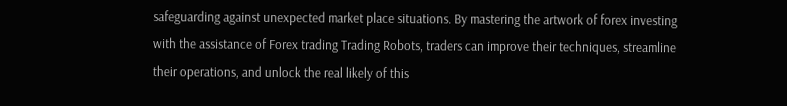safeguarding against unexpected market place situations. By mastering the artwork of forex investing with the assistance of Forex trading Trading Robots, traders can improve their techniques, streamline their operations, and unlock the real likely of this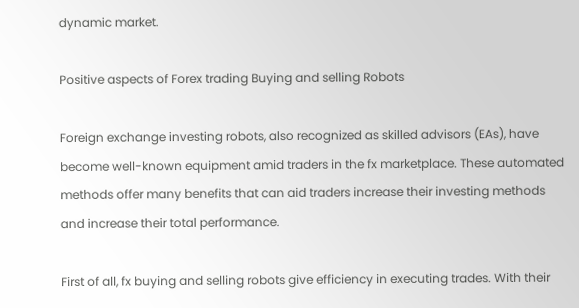dynamic market.

Positive aspects of Forex trading Buying and selling Robots

Foreign exchange investing robots, also recognized as skilled advisors (EAs), have become well-known equipment amid traders in the fx marketplace. These automated methods offer many benefits that can aid traders increase their investing methods and increase their total performance.

First of all, fx buying and selling robots give efficiency in executing trades. With their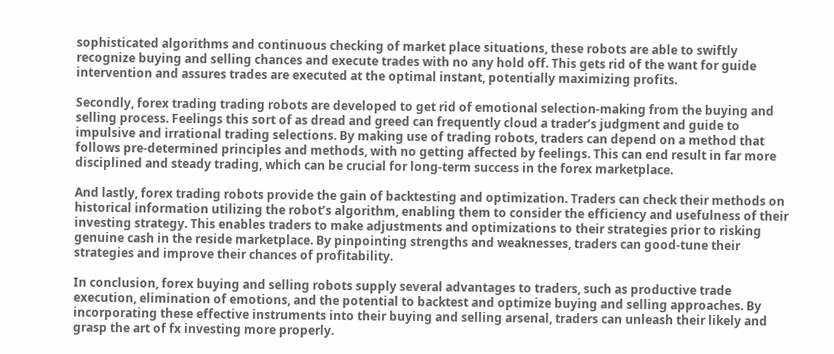sophisticated algorithms and continuous checking of market place situations, these robots are able to swiftly recognize buying and selling chances and execute trades with no any hold off. This gets rid of the want for guide intervention and assures trades are executed at the optimal instant, potentially maximizing profits.

Secondly, forex trading trading robots are developed to get rid of emotional selection-making from the buying and selling process. Feelings this sort of as dread and greed can frequently cloud a trader’s judgment and guide to impulsive and irrational trading selections. By making use of trading robots, traders can depend on a method that follows pre-determined principles and methods, with no getting affected by feelings. This can end result in far more disciplined and steady trading, which can be crucial for long-term success in the forex marketplace.

And lastly, forex trading robots provide the gain of backtesting and optimization. Traders can check their methods on historical information utilizing the robot’s algorithm, enabling them to consider the efficiency and usefulness of their investing strategy. This enables traders to make adjustments and optimizations to their strategies prior to risking genuine cash in the reside marketplace. By pinpointing strengths and weaknesses, traders can good-tune their strategies and improve their chances of profitability.

In conclusion, forex buying and selling robots supply several advantages to traders, such as productive trade execution, elimination of emotions, and the potential to backtest and optimize buying and selling approaches. By incorporating these effective instruments into their buying and selling arsenal, traders can unleash their likely and grasp the art of fx investing more properly.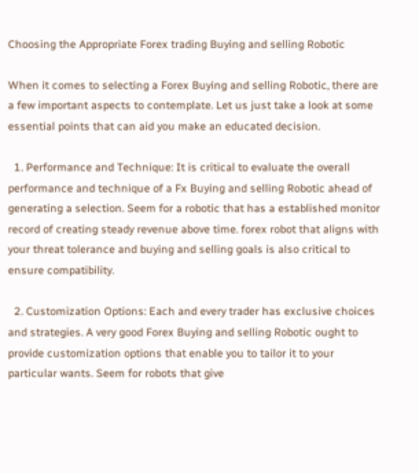Choosing the Appropriate Forex trading Buying and selling Robotic

When it comes to selecting a Forex Buying and selling Robotic, there are a few important aspects to contemplate. Let us just take a look at some essential points that can aid you make an educated decision.

  1. Performance and Technique: It is critical to evaluate the overall performance and technique of a Fx Buying and selling Robotic ahead of generating a selection. Seem for a robotic that has a established monitor record of creating steady revenue above time. forex robot that aligns with your threat tolerance and buying and selling goals is also critical to ensure compatibility.

  2. Customization Options: Each and every trader has exclusive choices and strategies. A very good Forex Buying and selling Robotic ought to provide customization options that enable you to tailor it to your particular wants. Seem for robots that give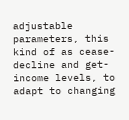adjustable parameters, this kind of as cease-decline and get-income levels, to adapt to changing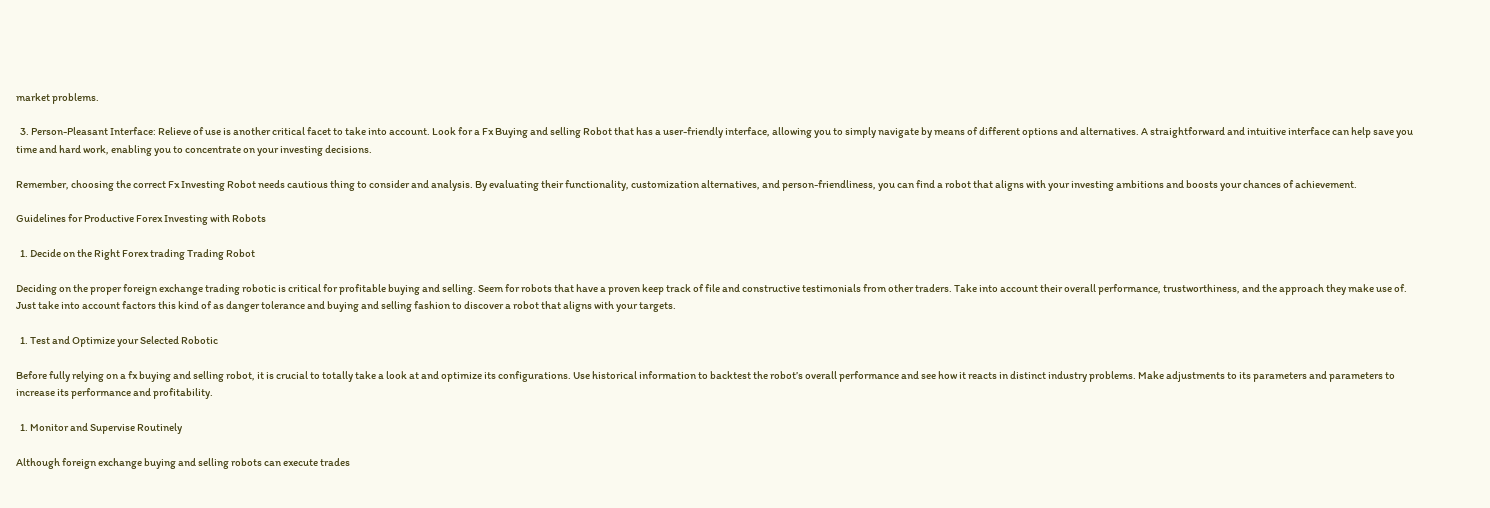market problems.

  3. Person-Pleasant Interface: Relieve of use is another critical facet to take into account. Look for a Fx Buying and selling Robot that has a user-friendly interface, allowing you to simply navigate by means of different options and alternatives. A straightforward and intuitive interface can help save you time and hard work, enabling you to concentrate on your investing decisions.

Remember, choosing the correct Fx Investing Robot needs cautious thing to consider and analysis. By evaluating their functionality, customization alternatives, and person-friendliness, you can find a robot that aligns with your investing ambitions and boosts your chances of achievement.

Guidelines for Productive Forex Investing with Robots

  1. Decide on the Right Forex trading Trading Robot

Deciding on the proper foreign exchange trading robotic is critical for profitable buying and selling. Seem for robots that have a proven keep track of file and constructive testimonials from other traders. Take into account their overall performance, trustworthiness, and the approach they make use of. Just take into account factors this kind of as danger tolerance and buying and selling fashion to discover a robot that aligns with your targets.

  1. Test and Optimize your Selected Robotic

Before fully relying on a fx buying and selling robot, it is crucial to totally take a look at and optimize its configurations. Use historical information to backtest the robot’s overall performance and see how it reacts in distinct industry problems. Make adjustments to its parameters and parameters to increase its performance and profitability.

  1. Monitor and Supervise Routinely

Although foreign exchange buying and selling robots can execute trades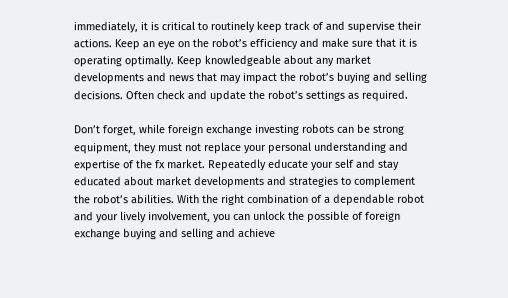immediately, it is critical to routinely keep track of and supervise their actions. Keep an eye on the robot’s efficiency and make sure that it is operating optimally. Keep knowledgeable about any market developments and news that may impact the robot’s buying and selling decisions. Often check and update the robot’s settings as required.

Don’t forget, while foreign exchange investing robots can be strong equipment, they must not replace your personal understanding and expertise of the fx market. Repeatedly educate your self and stay educated about market developments and strategies to complement the robot’s abilities. With the right combination of a dependable robot and your lively involvement, you can unlock the possible of foreign exchange buying and selling and achieve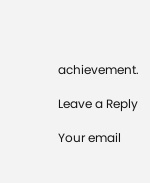achievement.

Leave a Reply

Your email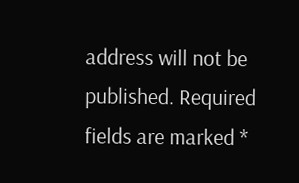address will not be published. Required fields are marked *